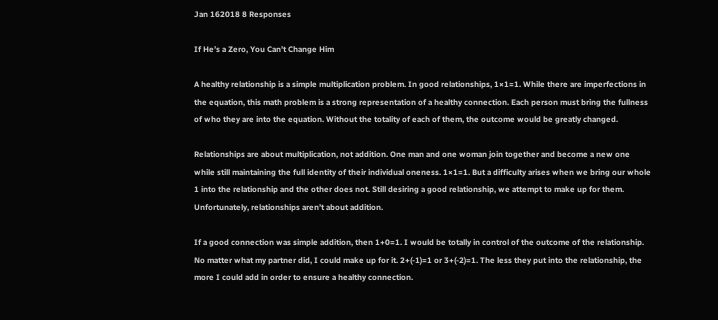Jan 162018 8 Responses

If He’s a Zero, You Can’t Change Him

A healthy relationship is a simple multiplication problem. In good relationships, 1×1=1. While there are imperfections in the equation, this math problem is a strong representation of a healthy connection. Each person must bring the fullness of who they are into the equation. Without the totality of each of them, the outcome would be greatly changed.

Relationships are about multiplication, not addition. One man and one woman join together and become a new one while still maintaining the full identity of their individual oneness. 1×1=1. But a difficulty arises when we bring our whole 1 into the relationship and the other does not. Still desiring a good relationship, we attempt to make up for them. Unfortunately, relationships aren’t about addition.

If a good connection was simple addition, then 1+0=1. I would be totally in control of the outcome of the relationship. No matter what my partner did, I could make up for it. 2+(-1)=1 or 3+(-2)=1. The less they put into the relationship, the more I could add in order to ensure a healthy connection.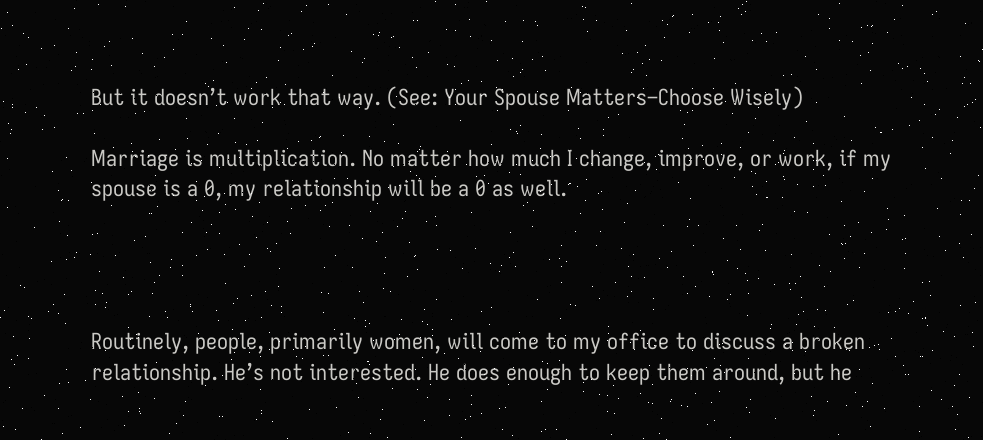But it doesn’t work that way. (See: Your Spouse Matters–Choose Wisely)

Marriage is multiplication. No matter how much I change, improve, or work, if my spouse is a 0, my relationship will be a 0 as well.




Routinely, people, primarily women, will come to my office to discuss a broken relationship. He’s not interested. He does enough to keep them around, but he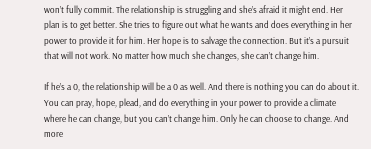won’t fully commit. The relationship is struggling and she’s afraid it might end. Her plan is to get better. She tries to figure out what he wants and does everything in her power to provide it for him. Her hope is to salvage the connection. But it’s a pursuit that will not work. No matter how much she changes, she can’t change him.

If he’s a 0, the relationship will be a 0 as well. And there is nothing you can do about it. You can pray, hope, plead, and do everything in your power to provide a climate where he can change, but you can’t change him. Only he can choose to change. And more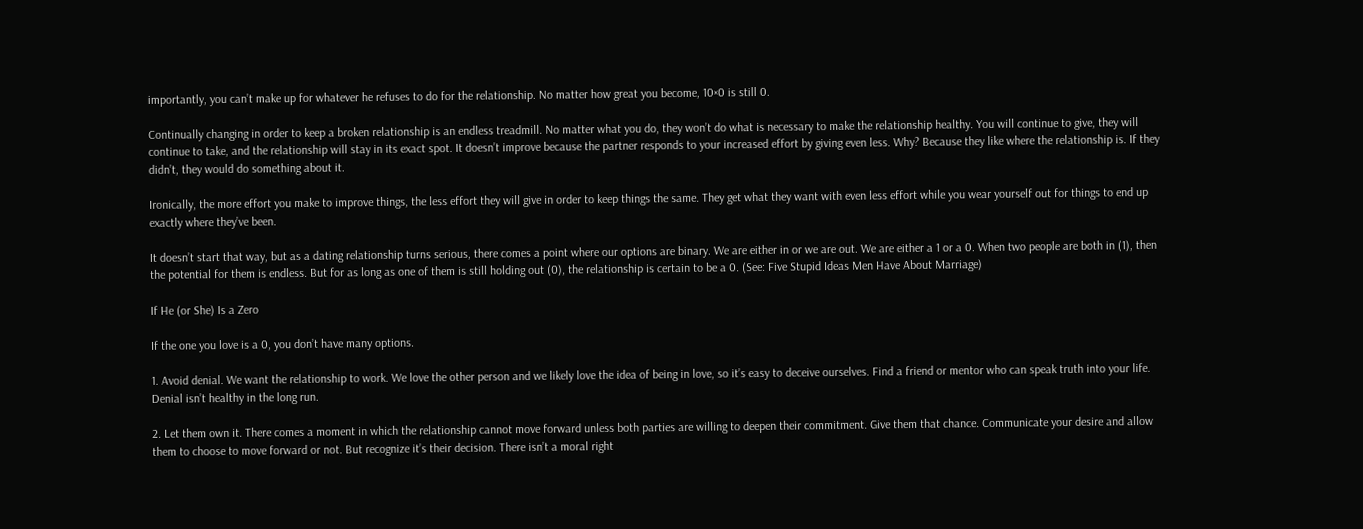importantly, you can’t make up for whatever he refuses to do for the relationship. No matter how great you become, 10×0 is still 0.

Continually changing in order to keep a broken relationship is an endless treadmill. No matter what you do, they won’t do what is necessary to make the relationship healthy. You will continue to give, they will continue to take, and the relationship will stay in its exact spot. It doesn’t improve because the partner responds to your increased effort by giving even less. Why? Because they like where the relationship is. If they didn’t, they would do something about it.

Ironically, the more effort you make to improve things, the less effort they will give in order to keep things the same. They get what they want with even less effort while you wear yourself out for things to end up exactly where they’ve been.

It doesn’t start that way, but as a dating relationship turns serious, there comes a point where our options are binary. We are either in or we are out. We are either a 1 or a 0. When two people are both in (1), then the potential for them is endless. But for as long as one of them is still holding out (0), the relationship is certain to be a 0. (See: Five Stupid Ideas Men Have About Marriage)

If He (or She) Is a Zero

If the one you love is a 0, you don’t have many options.

1. Avoid denial. We want the relationship to work. We love the other person and we likely love the idea of being in love, so it’s easy to deceive ourselves. Find a friend or mentor who can speak truth into your life. Denial isn’t healthy in the long run.

2. Let them own it. There comes a moment in which the relationship cannot move forward unless both parties are willing to deepen their commitment. Give them that chance. Communicate your desire and allow them to choose to move forward or not. But recognize it’s their decision. There isn’t a moral right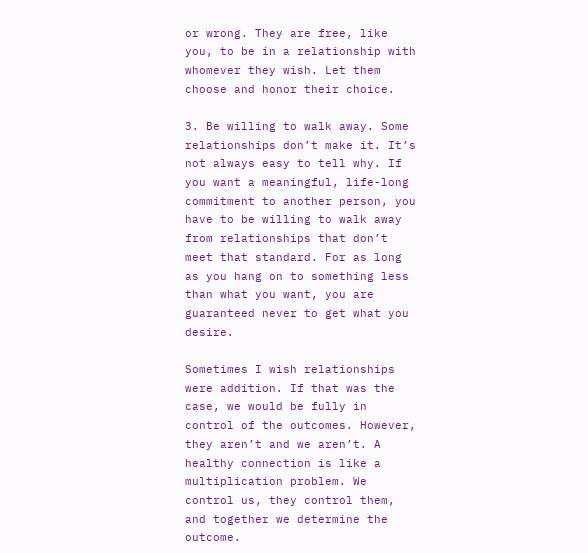or wrong. They are free, like you, to be in a relationship with whomever they wish. Let them choose and honor their choice.

3. Be willing to walk away. Some relationships don’t make it. It’s not always easy to tell why. If you want a meaningful, life-long commitment to another person, you have to be willing to walk away from relationships that don’t meet that standard. For as long as you hang on to something less than what you want, you are guaranteed never to get what you desire.

Sometimes I wish relationships were addition. If that was the case, we would be fully in control of the outcomes. However, they aren’t and we aren’t. A healthy connection is like a multiplication problem. We control us, they control them, and together we determine the outcome.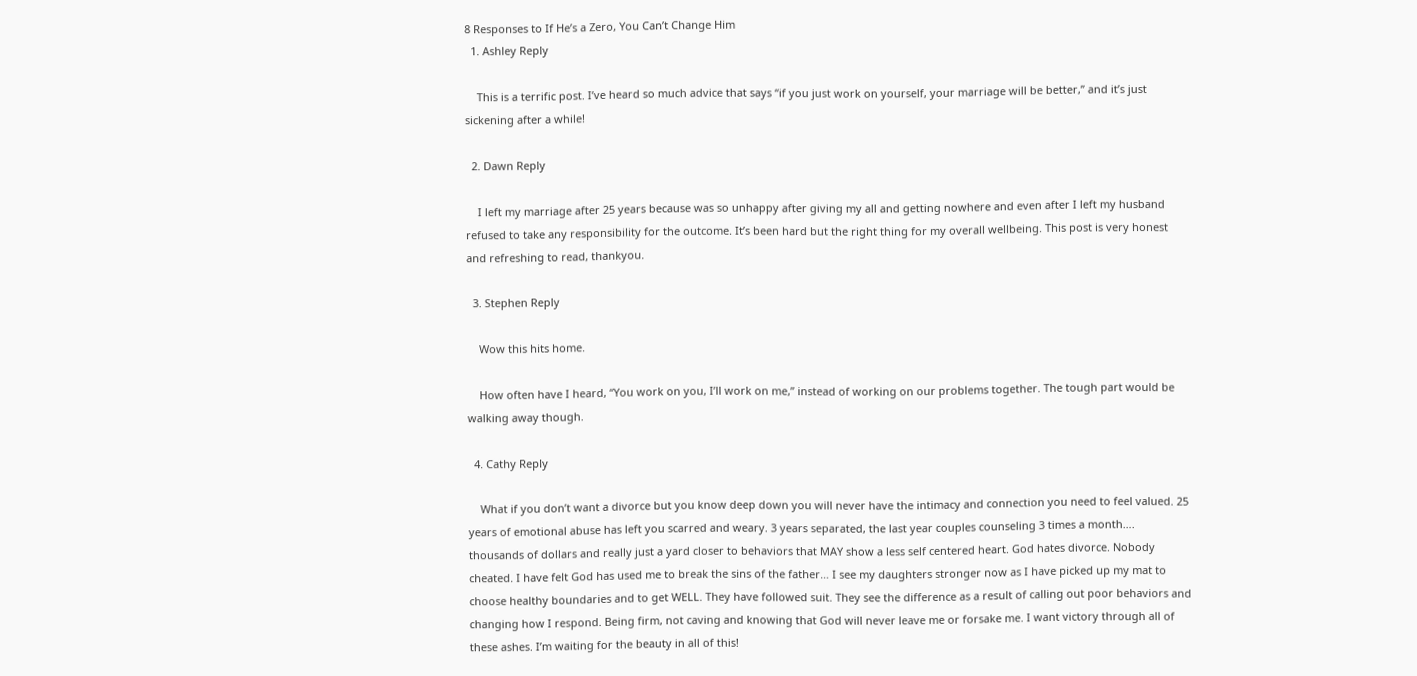8 Responses to If He’s a Zero, You Can’t Change Him
  1. Ashley Reply

    This is a terrific post. I’ve heard so much advice that says “if you just work on yourself, your marriage will be better,” and it’s just sickening after a while!

  2. Dawn Reply

    I left my marriage after 25 years because was so unhappy after giving my all and getting nowhere and even after I left my husband refused to take any responsibility for the outcome. It’s been hard but the right thing for my overall wellbeing. This post is very honest and refreshing to read, thankyou.

  3. Stephen Reply

    Wow this hits home.

    How often have I heard, “You work on you, I’ll work on me,” instead of working on our problems together. The tough part would be walking away though.

  4. Cathy Reply

    What if you don’t want a divorce but you know deep down you will never have the intimacy and connection you need to feel valued. 25 years of emotional abuse has left you scarred and weary. 3 years separated, the last year couples counseling 3 times a month…. thousands of dollars and really just a yard closer to behaviors that MAY show a less self centered heart. God hates divorce. Nobody cheated. I have felt God has used me to break the sins of the father… I see my daughters stronger now as I have picked up my mat to choose healthy boundaries and to get WELL. They have followed suit. They see the difference as a result of calling out poor behaviors and changing how I respond. Being firm, not caving and knowing that God will never leave me or forsake me. I want victory through all of these ashes. I’m waiting for the beauty in all of this!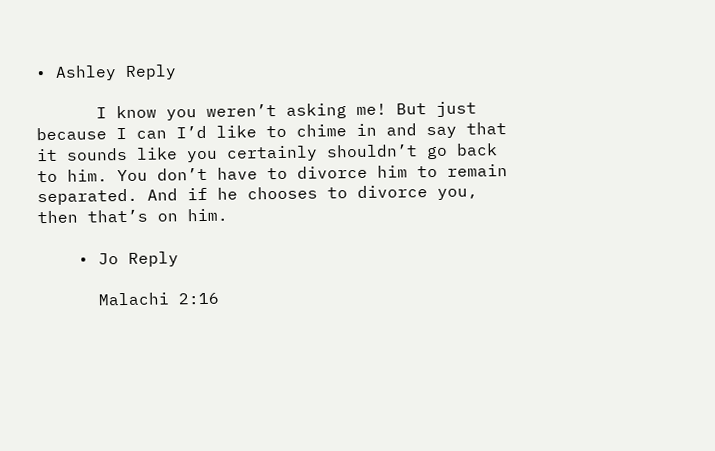• Ashley Reply

      I know you weren’t asking me! But just because I can I’d like to chime in and say that it sounds like you certainly shouldn’t go back to him. You don’t have to divorce him to remain separated. And if he chooses to divorce you, then that’s on him.

    • Jo Reply

      Malachi 2:16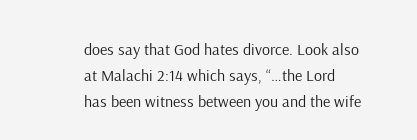does say that God hates divorce. Look also at Malachi 2:14 which says, “…the Lord has been witness between you and the wife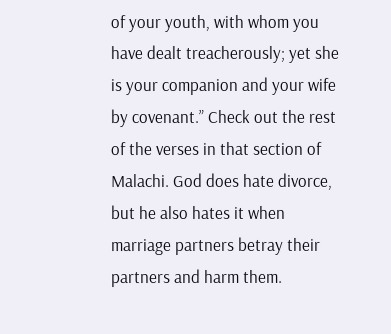of your youth, with whom you have dealt treacherously; yet she is your companion and your wife by covenant.” Check out the rest of the verses in that section of Malachi. God does hate divorce, but he also hates it when marriage partners betray their partners and harm them.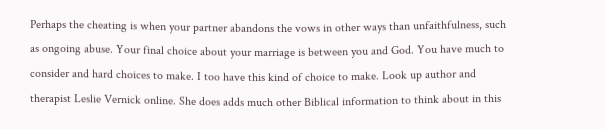Perhaps the cheating is when your partner abandons the vows in other ways than unfaithfulness, such as ongoing abuse. Your final choice about your marriage is between you and God. You have much to consider and hard choices to make. I too have this kind of choice to make. Look up author and therapist Leslie Vernick online. She does adds much other Biblical information to think about in this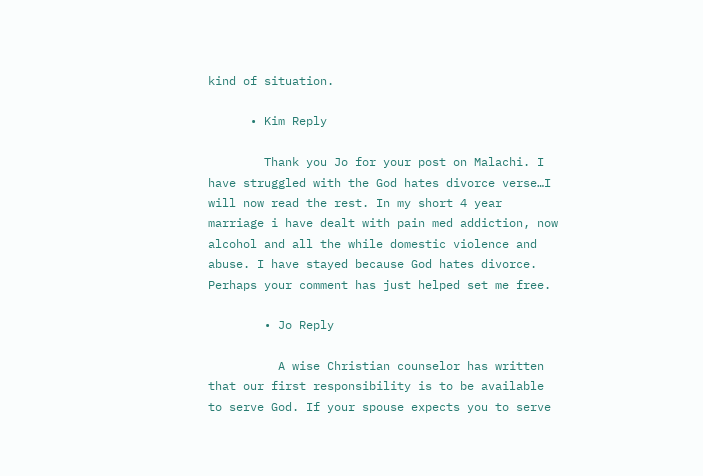kind of situation.

      • Kim Reply

        Thank you Jo for your post on Malachi. I have struggled with the God hates divorce verse…I will now read the rest. In my short 4 year marriage i have dealt with pain med addiction, now alcohol and all the while domestic violence and abuse. I have stayed because God hates divorce. Perhaps your comment has just helped set me free.

        • Jo Reply

          A wise Christian counselor has written that our first responsibility is to be available to serve God. If your spouse expects you to serve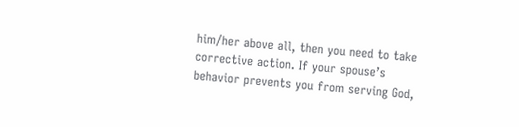him/her above all, then you need to take corrective action. If your spouse’s behavior prevents you from serving God,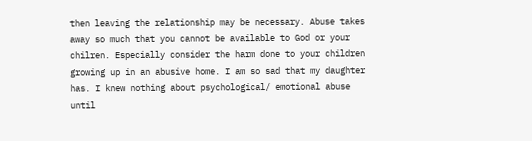then leaving the relationship may be necessary. Abuse takes away so much that you cannot be available to God or your chilren. Especially consider the harm done to your children growing up in an abusive home. I am so sad that my daughter has. I knew nothing about psychological/ emotional abuse until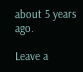about 5 years ago.

Leave a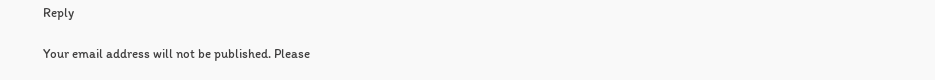Reply

Your email address will not be published. Please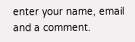enter your name, email and a comment.